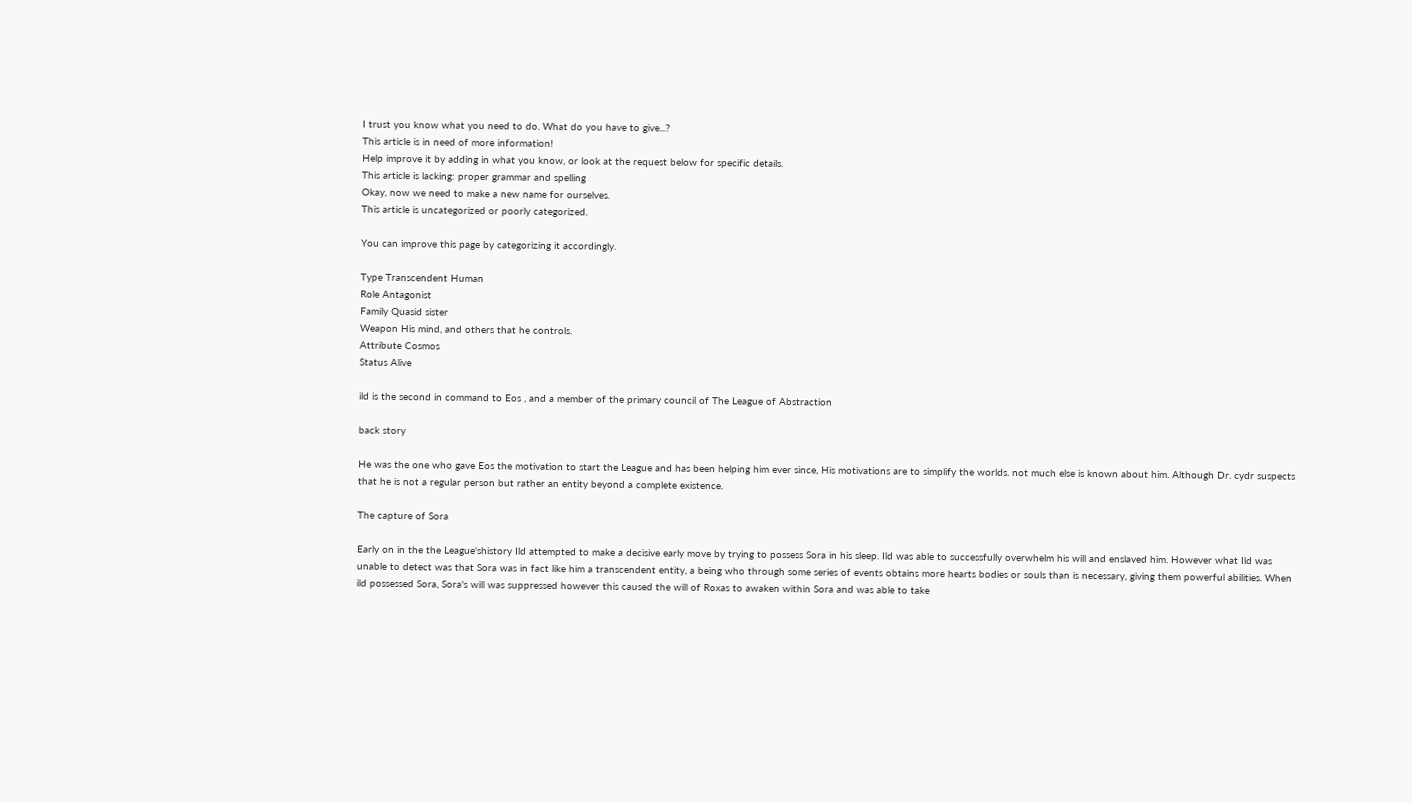I trust you know what you need to do. What do you have to give...?
This article is in need of more information!
Help improve it by adding in what you know, or look at the request below for specific details.
This article is lacking: proper grammar and spelling
Okay, now we need to make a new name for ourselves.
This article is uncategorized or poorly categorized.

You can improve this page by categorizing it accordingly.

Type Transcendent Human
Role Antagonist
Family Quasid sister
Weapon His mind, and others that he controls.
Attribute Cosmos
Status Alive

ild is the second in command to Eos , and a member of the primary council of The League of Abstraction

back story

He was the one who gave Eos the motivation to start the League and has been helping him ever since, His motivations are to simplify the worlds. not much else is known about him. Although Dr. cydr suspects that he is not a regular person but rather an entity beyond a complete existence.

The capture of Sora

Early on in the the League'shistory Ild attempted to make a decisive early move by trying to possess Sora in his sleep. Ild was able to successfully overwhelm his will and enslaved him. However what Ild was unable to detect was that Sora was in fact like him a transcendent entity, a being who through some series of events obtains more hearts bodies or souls than is necessary, giving them powerful abilities. When ild possessed Sora, Sora's will was suppressed however this caused the will of Roxas to awaken within Sora and was able to take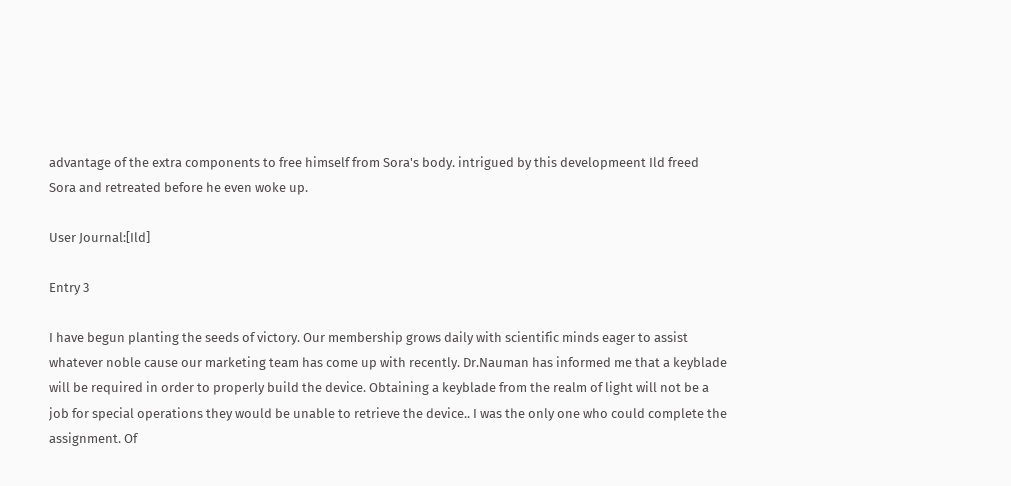advantage of the extra components to free himself from Sora's body. intrigued by this developmeent Ild freed Sora and retreated before he even woke up.

User Journal:[Ild]

Entry 3

I have begun planting the seeds of victory. Our membership grows daily with scientific minds eager to assist whatever noble cause our marketing team has come up with recently. Dr.Nauman has informed me that a keyblade will be required in order to properly build the device. Obtaining a keyblade from the realm of light will not be a job for special operations they would be unable to retrieve the device.. I was the only one who could complete the assignment. Of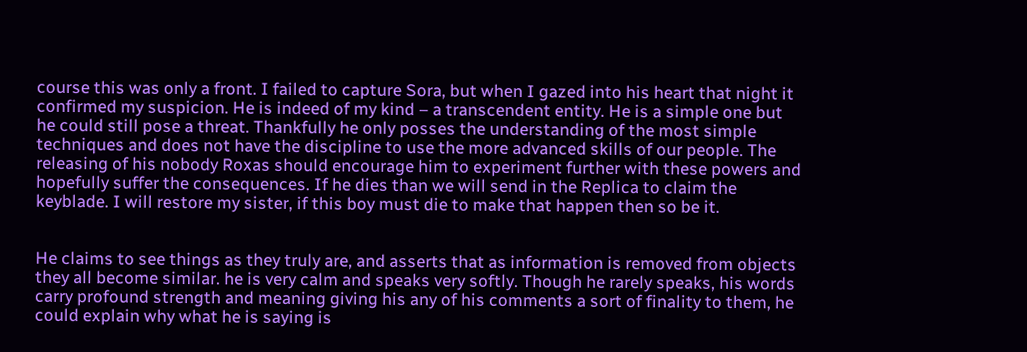course this was only a front. I failed to capture Sora, but when I gazed into his heart that night it confirmed my suspicion. He is indeed of my kind – a transcendent entity. He is a simple one but he could still pose a threat. Thankfully he only posses the understanding of the most simple techniques and does not have the discipline to use the more advanced skills of our people. The releasing of his nobody Roxas should encourage him to experiment further with these powers and hopefully suffer the consequences. If he dies than we will send in the Replica to claim the keyblade. I will restore my sister, if this boy must die to make that happen then so be it.


He claims to see things as they truly are, and asserts that as information is removed from objects they all become similar. he is very calm and speaks very softly. Though he rarely speaks, his words carry profound strength and meaning giving his any of his comments a sort of finality to them, he could explain why what he is saying is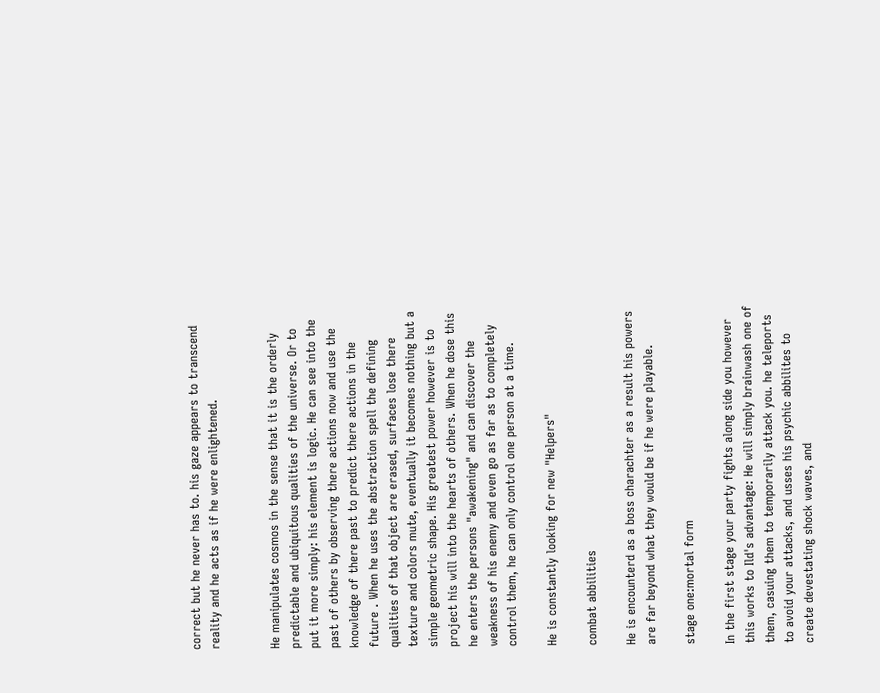correct but he never has to. his gaze appears to transcend reality and he acts as if he were enlightened.


He manipulates cosmos in the sense that it is the orderly predictable and ubiquitous qualities of the universe. Or to put it more simply: his element is logic. He can see into the past of others by observing there actions now and use the knowledge of there past to predict there actions in the future . When he uses the abstraction spell the defining qualities of that object are erased, surfaces lose there texture and colors mute, eventually it becomes nothing but a simple geometric shape. His greatest power however is to project his will into the hearts of others. When he dose this he enters the persons "awakening" and can discover the weakness of his enemy and even go as far as to completely control them, he can only control one person at a time.

He is constantly looking for new "Helpers"

combat abbilities

He is encounterd as a boss charachter as a result his powers are far beyond what they would be if he were playable.

stage one:mortal form

In the first stage your party fights along side you however this works to Ild's advantage: He will simply brainwash one of them, casuing them to temporarily attack you. he teleports to avoid your attacks, and usses his psychic abbilites to create devestating shock waves, and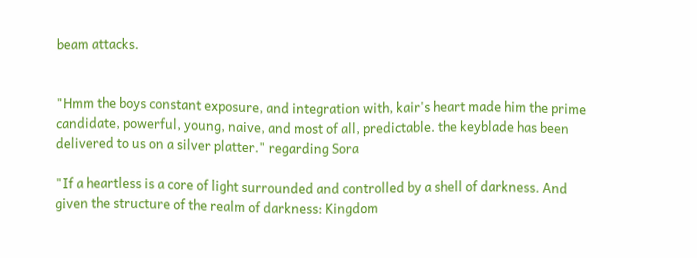beam attacks.


"Hmm the boys constant exposure, and integration with, kair's heart made him the prime candidate, powerful, young, naive, and most of all, predictable. the keyblade has been delivered to us on a silver platter." regarding Sora

"If a heartless is a core of light surrounded and controlled by a shell of darkness. And given the structure of the realm of darkness: Kingdom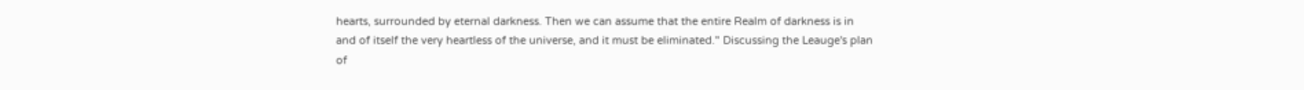hearts, surrounded by eternal darkness. Then we can assume that the entire Realm of darkness is in and of itself the very heartless of the universe, and it must be eliminated." Discussing the Leauge's plan of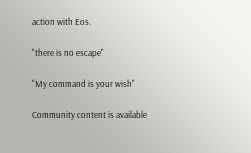action with Eos.

"there is no escape"

"My command is your wish"

Community content is available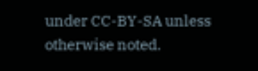under CC-BY-SA unless otherwise noted.